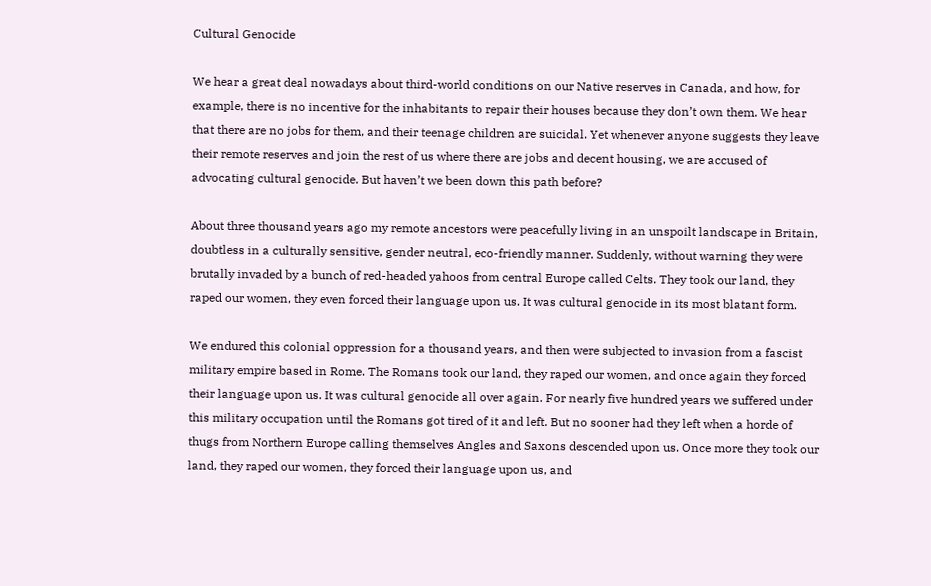Cultural Genocide

We hear a great deal nowadays about third-world conditions on our Native reserves in Canada, and how, for example, there is no incentive for the inhabitants to repair their houses because they don’t own them. We hear that there are no jobs for them, and their teenage children are suicidal. Yet whenever anyone suggests they leave their remote reserves and join the rest of us where there are jobs and decent housing, we are accused of advocating cultural genocide. But haven’t we been down this path before?

About three thousand years ago my remote ancestors were peacefully living in an unspoilt landscape in Britain, doubtless in a culturally sensitive, gender neutral, eco-friendly manner. Suddenly, without warning they were brutally invaded by a bunch of red-headed yahoos from central Europe called Celts. They took our land, they raped our women, they even forced their language upon us. It was cultural genocide in its most blatant form.

We endured this colonial oppression for a thousand years, and then were subjected to invasion from a fascist military empire based in Rome. The Romans took our land, they raped our women, and once again they forced their language upon us. It was cultural genocide all over again. For nearly five hundred years we suffered under this military occupation until the Romans got tired of it and left. But no sooner had they left when a horde of thugs from Northern Europe calling themselves Angles and Saxons descended upon us. Once more they took our land, they raped our women, they forced their language upon us, and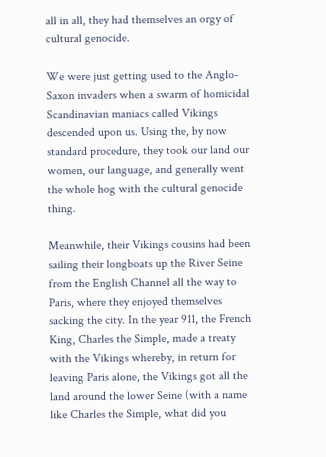all in all, they had themselves an orgy of cultural genocide.

We were just getting used to the Anglo-Saxon invaders when a swarm of homicidal Scandinavian maniacs called Vikings descended upon us. Using the, by now standard procedure, they took our land our women, our language, and generally went the whole hog with the cultural genocide thing.

Meanwhile, their Vikings cousins had been sailing their longboats up the River Seine from the English Channel all the way to Paris, where they enjoyed themselves sacking the city. In the year 911, the French King, Charles the Simple, made a treaty with the Vikings whereby, in return for leaving Paris alone, the Vikings got all the land around the lower Seine (with a name like Charles the Simple, what did you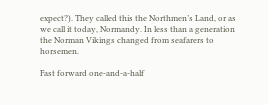expect?). They called this the Northmen’s Land, or as we call it today, Normandy. In less than a generation the Norman Vikings changed from seafarers to horsemen.

Fast forward one-and-a-half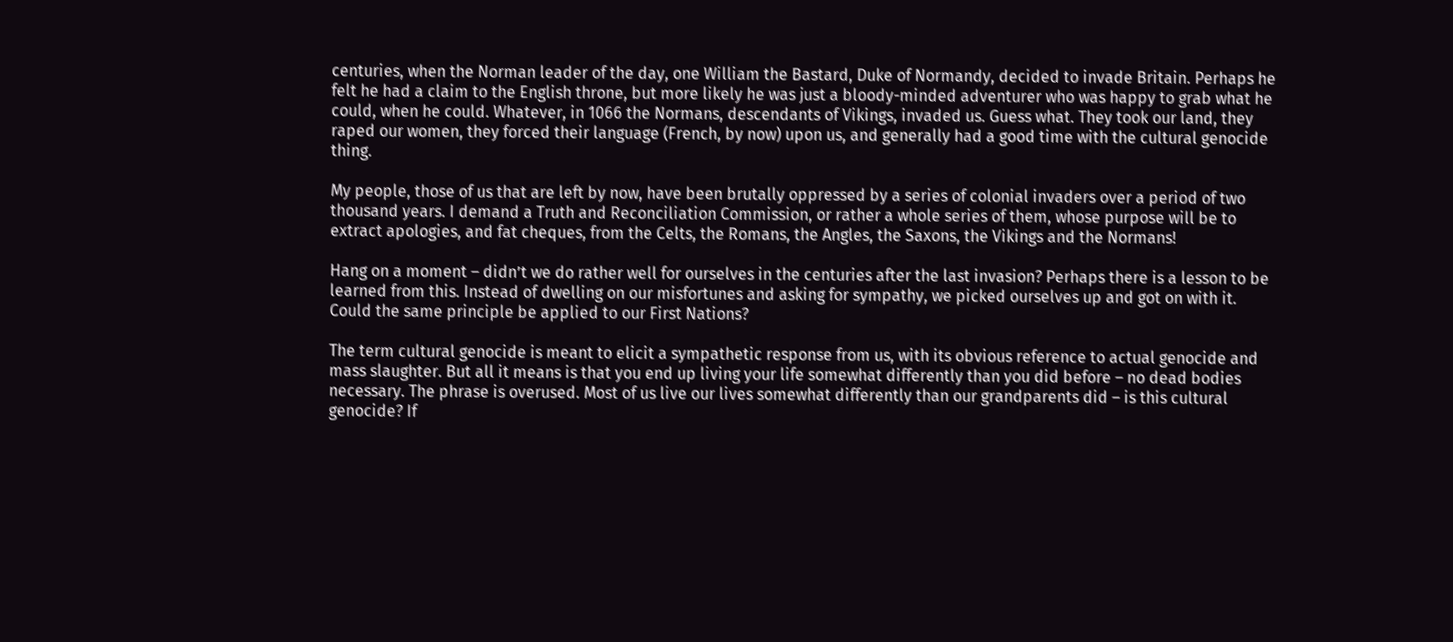centuries, when the Norman leader of the day, one William the Bastard, Duke of Normandy, decided to invade Britain. Perhaps he felt he had a claim to the English throne, but more likely he was just a bloody-minded adventurer who was happy to grab what he could, when he could. Whatever, in 1066 the Normans, descendants of Vikings, invaded us. Guess what. They took our land, they raped our women, they forced their language (French, by now) upon us, and generally had a good time with the cultural genocide thing.

My people, those of us that are left by now, have been brutally oppressed by a series of colonial invaders over a period of two thousand years. I demand a Truth and Reconciliation Commission, or rather a whole series of them, whose purpose will be to extract apologies, and fat cheques, from the Celts, the Romans, the Angles, the Saxons, the Vikings and the Normans!

Hang on a moment – didn’t we do rather well for ourselves in the centuries after the last invasion? Perhaps there is a lesson to be learned from this. Instead of dwelling on our misfortunes and asking for sympathy, we picked ourselves up and got on with it. Could the same principle be applied to our First Nations?

The term cultural genocide is meant to elicit a sympathetic response from us, with its obvious reference to actual genocide and mass slaughter. But all it means is that you end up living your life somewhat differently than you did before – no dead bodies necessary. The phrase is overused. Most of us live our lives somewhat differently than our grandparents did – is this cultural genocide? If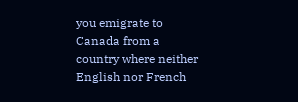you emigrate to Canada from a country where neither English nor French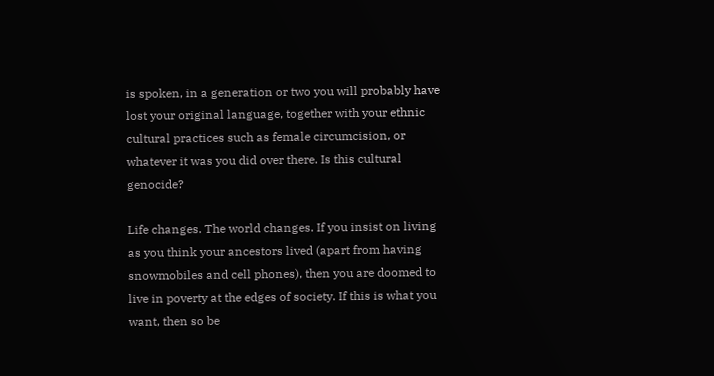is spoken, in a generation or two you will probably have lost your original language, together with your ethnic cultural practices such as female circumcision, or whatever it was you did over there. Is this cultural genocide?

Life changes. The world changes. If you insist on living as you think your ancestors lived (apart from having snowmobiles and cell phones), then you are doomed to live in poverty at the edges of society. If this is what you want, then so be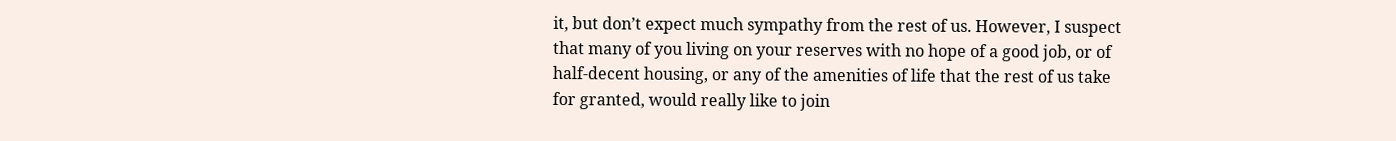it, but don’t expect much sympathy from the rest of us. However, I suspect that many of you living on your reserves with no hope of a good job, or of half-decent housing, or any of the amenities of life that the rest of us take for granted, would really like to join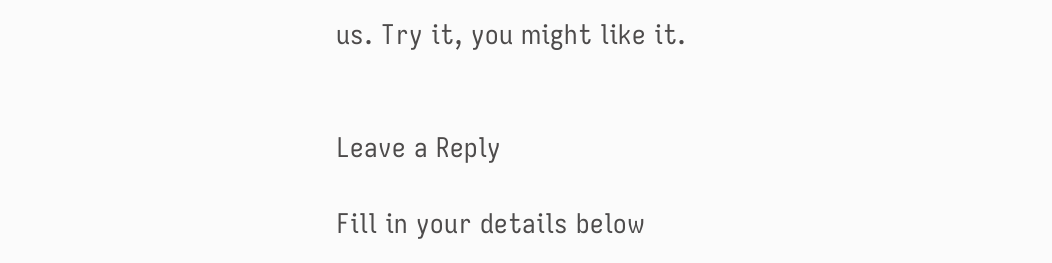us. Try it, you might like it.


Leave a Reply

Fill in your details below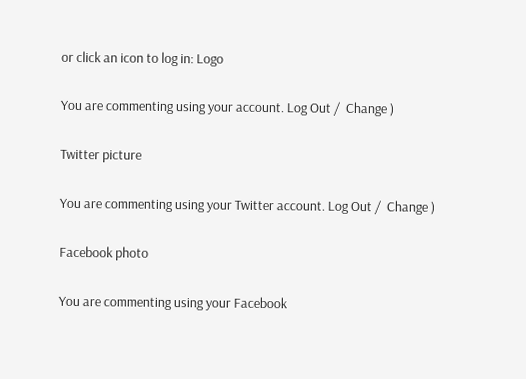or click an icon to log in: Logo

You are commenting using your account. Log Out /  Change )

Twitter picture

You are commenting using your Twitter account. Log Out /  Change )

Facebook photo

You are commenting using your Facebook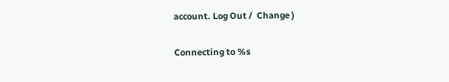account. Log Out /  Change )

Connecting to %s